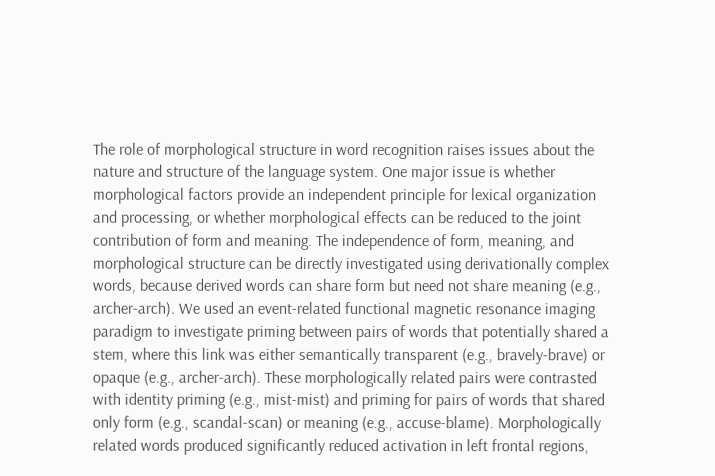The role of morphological structure in word recognition raises issues about the nature and structure of the language system. One major issue is whether morphological factors provide an independent principle for lexical organization and processing, or whether morphological effects can be reduced to the joint contribution of form and meaning. The independence of form, meaning, and morphological structure can be directly investigated using derivationally complex words, because derived words can share form but need not share meaning (e.g., archer-arch). We used an event-related functional magnetic resonance imaging paradigm to investigate priming between pairs of words that potentially shared a stem, where this link was either semantically transparent (e.g., bravely-brave) or opaque (e.g., archer-arch). These morphologically related pairs were contrasted with identity priming (e.g., mist-mist) and priming for pairs of words that shared only form (e.g., scandal-scan) or meaning (e.g., accuse-blame). Morphologically related words produced significantly reduced activation in left frontal regions,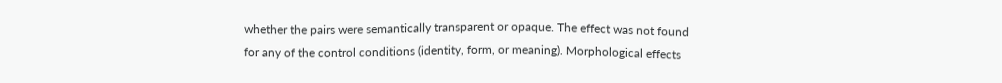whether the pairs were semantically transparent or opaque. The effect was not found for any of the control conditions (identity, form, or meaning). Morphological effects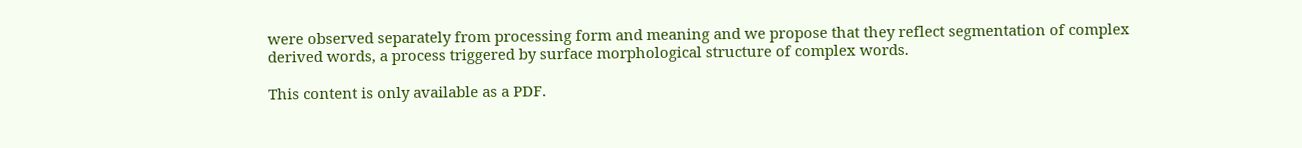were observed separately from processing form and meaning and we propose that they reflect segmentation of complex derived words, a process triggered by surface morphological structure of complex words.

This content is only available as a PDF.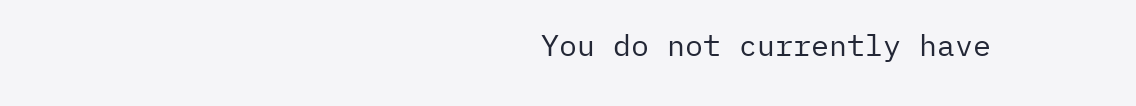You do not currently have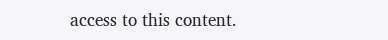access to this content.